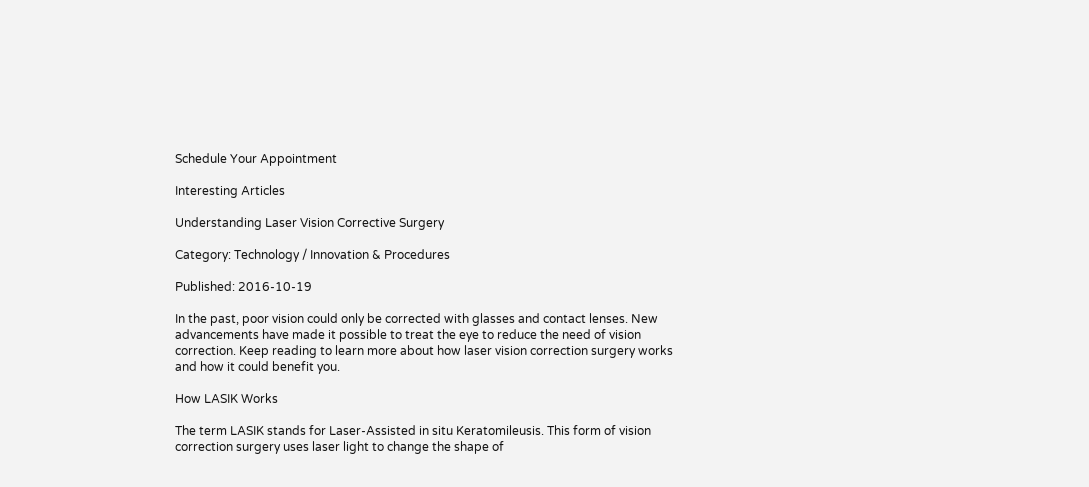Schedule Your Appointment

Interesting Articles

Understanding Laser Vision Corrective Surgery

Category: Technology / Innovation & Procedures

Published: 2016-10-19

In the past, poor vision could only be corrected with glasses and contact lenses. New advancements have made it possible to treat the eye to reduce the need of vision correction. Keep reading to learn more about how laser vision correction surgery works and how it could benefit you.

How LASIK Works

The term LASIK stands for Laser-Assisted in situ Keratomileusis. This form of vision correction surgery uses laser light to change the shape of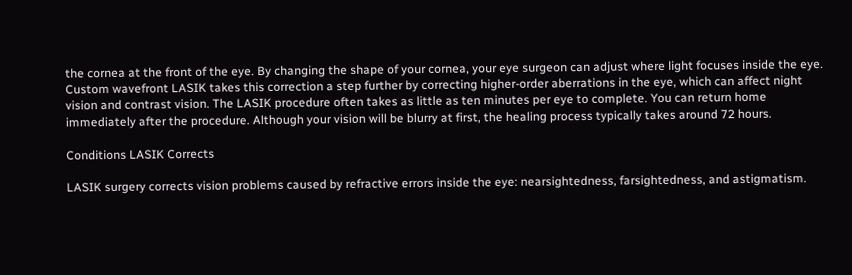the cornea at the front of the eye. By changing the shape of your cornea, your eye surgeon can adjust where light focuses inside the eye. Custom wavefront LASIK takes this correction a step further by correcting higher-order aberrations in the eye, which can affect night vision and contrast vision. The LASIK procedure often takes as little as ten minutes per eye to complete. You can return home immediately after the procedure. Although your vision will be blurry at first, the healing process typically takes around 72 hours.

Conditions LASIK Corrects

LASIK surgery corrects vision problems caused by refractive errors inside the eye: nearsightedness, farsightedness, and astigmatism.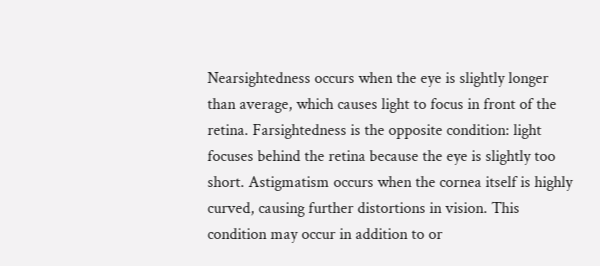Nearsightedness occurs when the eye is slightly longer than average, which causes light to focus in front of the retina. Farsightedness is the opposite condition: light focuses behind the retina because the eye is slightly too short. Astigmatism occurs when the cornea itself is highly curved, causing further distortions in vision. This condition may occur in addition to or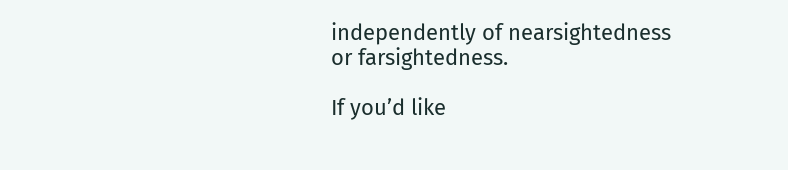independently of nearsightedness or farsightedness.

If you’d like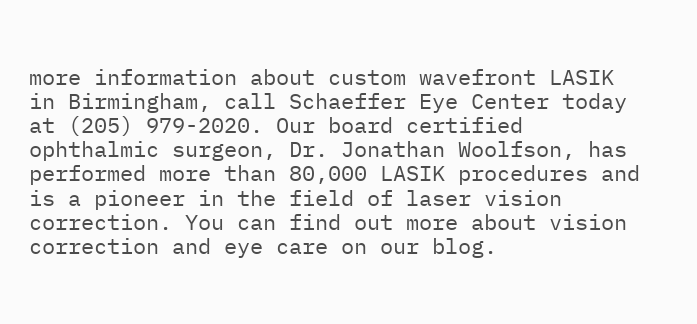more information about custom wavefront LASIK in Birmingham, call Schaeffer Eye Center today at (205) 979-2020. Our board certified ophthalmic surgeon, Dr. Jonathan Woolfson, has performed more than 80,000 LASIK procedures and is a pioneer in the field of laser vision correction. You can find out more about vision correction and eye care on our blog.